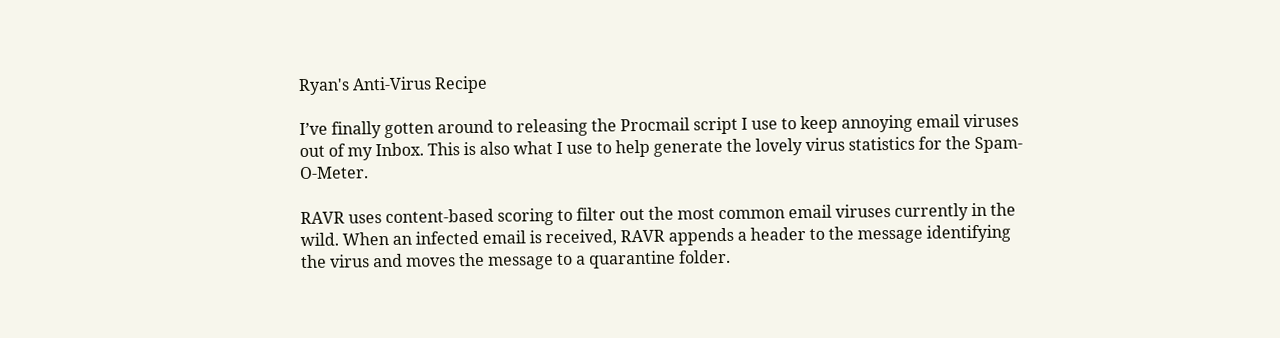Ryan's Anti-Virus Recipe

I’ve finally gotten around to releasing the Procmail script I use to keep annoying email viruses out of my Inbox. This is also what I use to help generate the lovely virus statistics for the Spam-O-Meter.

RAVR uses content-based scoring to filter out the most common email viruses currently in the wild. When an infected email is received, RAVR appends a header to the message identifying the virus and moves the message to a quarantine folder.